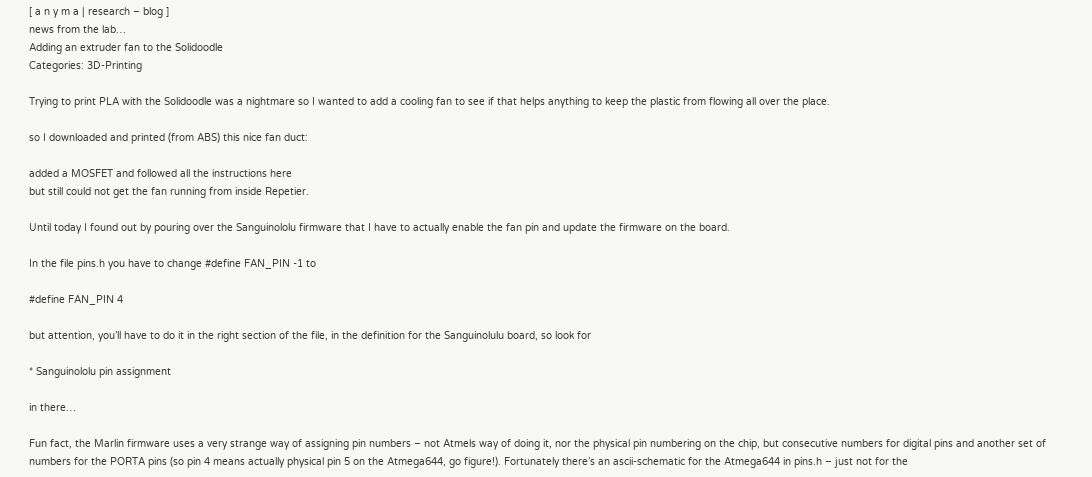[ a n y m a | research – blog ]
news from the lab…
Adding an extruder fan to the Solidoodle
Categories: 3D-Printing

Trying to print PLA with the Solidoodle was a nightmare so I wanted to add a cooling fan to see if that helps anything to keep the plastic from flowing all over the place.

so I downloaded and printed (from ABS) this nice fan duct:

added a MOSFET and followed all the instructions here
but still could not get the fan running from inside Repetier.

Until today I found out by pouring over the Sanguinololu firmware that I have to actually enable the fan pin and update the firmware on the board.

In the file pins.h you have to change #define FAN_PIN -1 to

#define FAN_PIN 4

but attention, you’ll have to do it in the right section of the file, in the definition for the Sanguinolulu board, so look for

* Sanguinololu pin assignment

in there…

Fun fact, the Marlin firmware uses a very strange way of assigning pin numbers – not Atmels way of doing it, nor the physical pin numbering on the chip, but consecutive numbers for digital pins and another set of numbers for the PORTA pins (so pin 4 means actually physical pin 5 on the Atmega644, go figure!). Fortunately there’s an ascii-schematic for the Atmega644 in pins.h – just not for the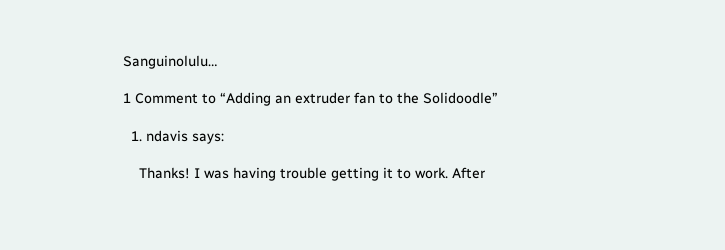Sanguinolulu…

1 Comment to “Adding an extruder fan to the Solidoodle”

  1. ndavis says:

    Thanks! I was having trouble getting it to work. After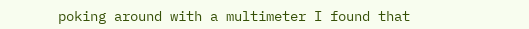poking around with a multimeter I found that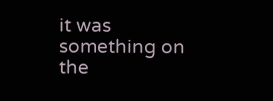it was something on the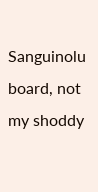Sanguinolu board, not my shoddy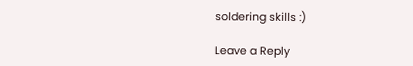soldering skills :)

Leave a Reply